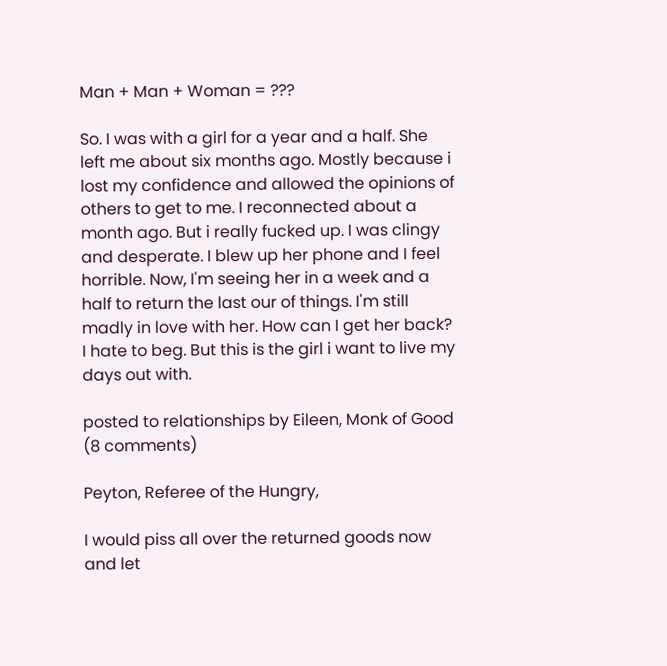Man + Man + Woman = ???

So. I was with a girl for a year and a half. She left me about six months ago. Mostly because i lost my confidence and allowed the opinions of others to get to me. I reconnected about a month ago. But i really fucked up. I was clingy and desperate. I blew up her phone and I feel horrible. Now, I'm seeing her in a week and a half to return the last our of things. I'm still madly in love with her. How can I get her back? I hate to beg. But this is the girl i want to live my days out with.

posted to relationships by Eileen, Monk of Good (8 comments)

Peyton, Referee of the Hungry,

I would piss all over the returned goods now and let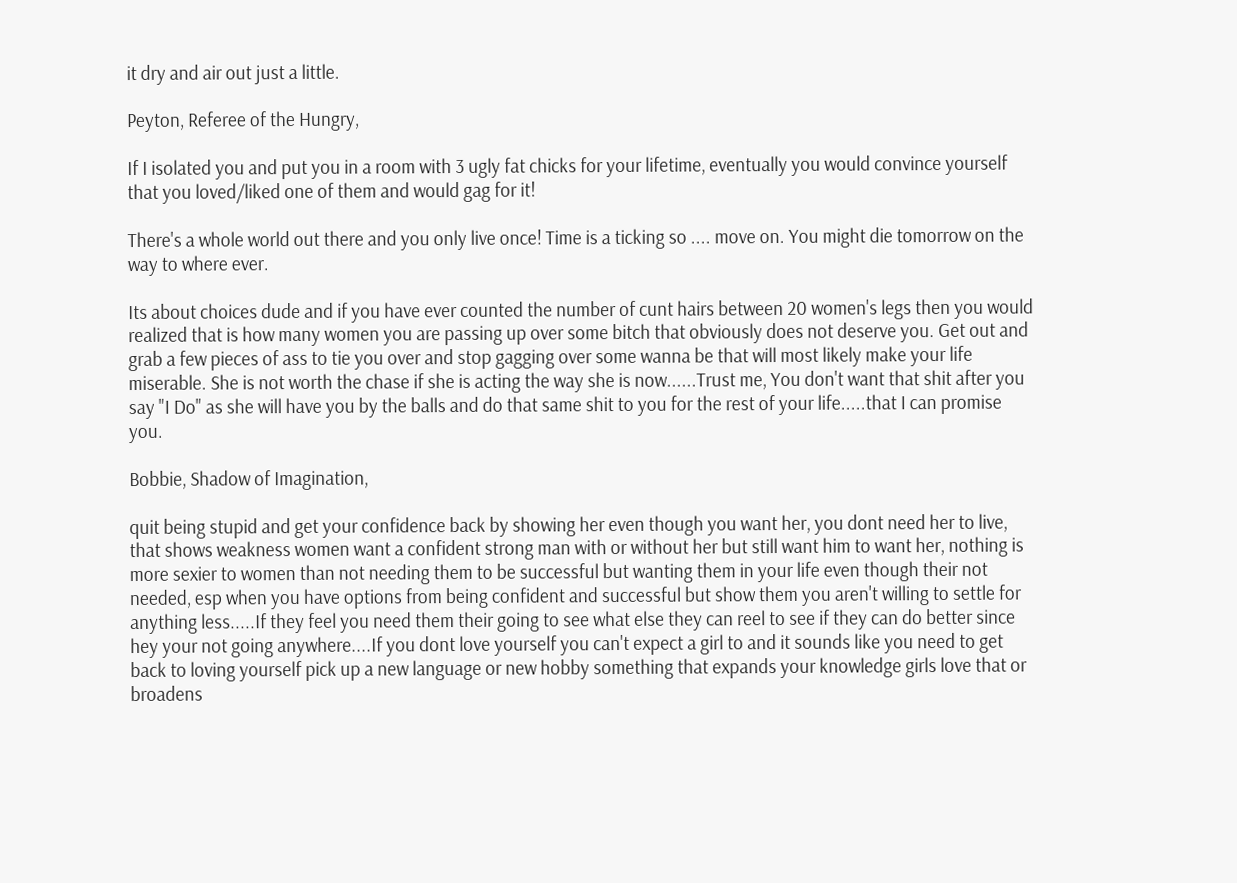it dry and air out just a little.

Peyton, Referee of the Hungry,

If I isolated you and put you in a room with 3 ugly fat chicks for your lifetime, eventually you would convince yourself that you loved/liked one of them and would gag for it!

There's a whole world out there and you only live once! Time is a ticking so .... move on. You might die tomorrow on the way to where ever.

Its about choices dude and if you have ever counted the number of cunt hairs between 20 women's legs then you would realized that is how many women you are passing up over some bitch that obviously does not deserve you. Get out and grab a few pieces of ass to tie you over and stop gagging over some wanna be that will most likely make your life miserable. She is not worth the chase if she is acting the way she is now......Trust me, You don't want that shit after you say "I Do" as she will have you by the balls and do that same shit to you for the rest of your life.....that I can promise you.

Bobbie, Shadow of Imagination,

quit being stupid and get your confidence back by showing her even though you want her, you dont need her to live, that shows weakness women want a confident strong man with or without her but still want him to want her, nothing is more sexier to women than not needing them to be successful but wanting them in your life even though their not needed, esp when you have options from being confident and successful but show them you aren't willing to settle for anything less.....If they feel you need them their going to see what else they can reel to see if they can do better since hey your not going anywhere....If you dont love yourself you can't expect a girl to and it sounds like you need to get back to loving yourself pick up a new language or new hobby something that expands your knowledge girls love that or broadens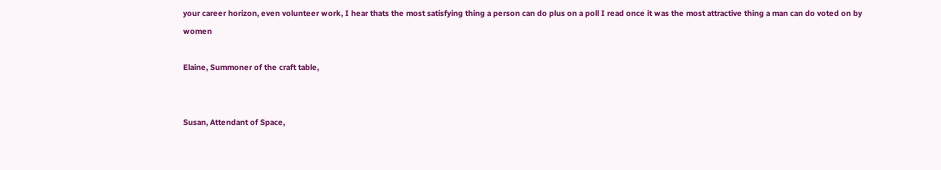your career horizon, even volunteer work, I hear thats the most satisfying thing a person can do plus on a poll I read once it was the most attractive thing a man can do voted on by women

Elaine, Summoner of the craft table,


Susan, Attendant of Space,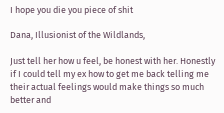I hope you die you piece of shit

Dana, Illusionist of the Wildlands,

Just tell her how u feel, be honest with her. Honestly if I could tell my ex how to get me back telling me their actual feelings would make things so much better and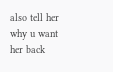also tell her why u want her back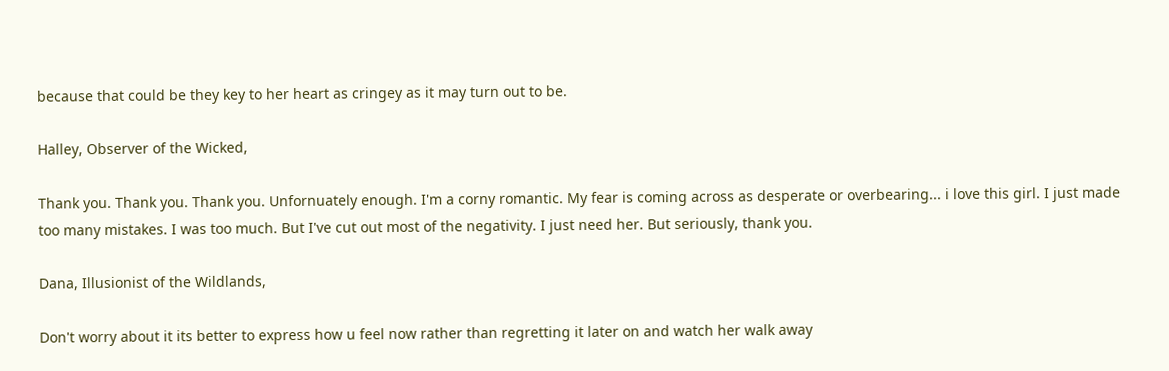because that could be they key to her heart as cringey as it may turn out to be.

Halley, Observer of the Wicked,

Thank you. Thank you. Thank you. Unfornuately enough. I'm a corny romantic. My fear is coming across as desperate or overbearing... i love this girl. I just made too many mistakes. I was too much. But I've cut out most of the negativity. I just need her. But seriously, thank you.

Dana, Illusionist of the Wildlands,

Don't worry about it its better to express how u feel now rather than regretting it later on and watch her walk away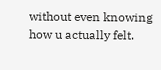without even knowing how u actually felt.